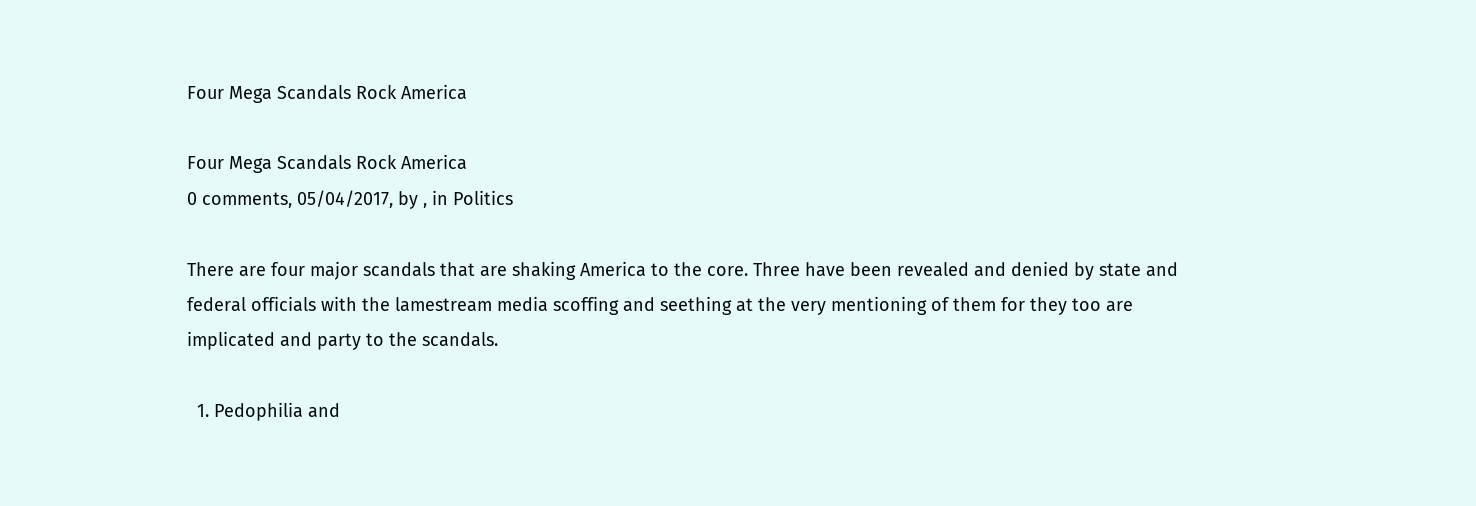Four Mega Scandals Rock America

Four Mega Scandals Rock America
0 comments, 05/04/2017, by , in Politics

There are four major scandals that are shaking America to the core. Three have been revealed and denied by state and federal officials with the lamestream media scoffing and seething at the very mentioning of them for they too are implicated and party to the scandals.

  1. Pedophilia and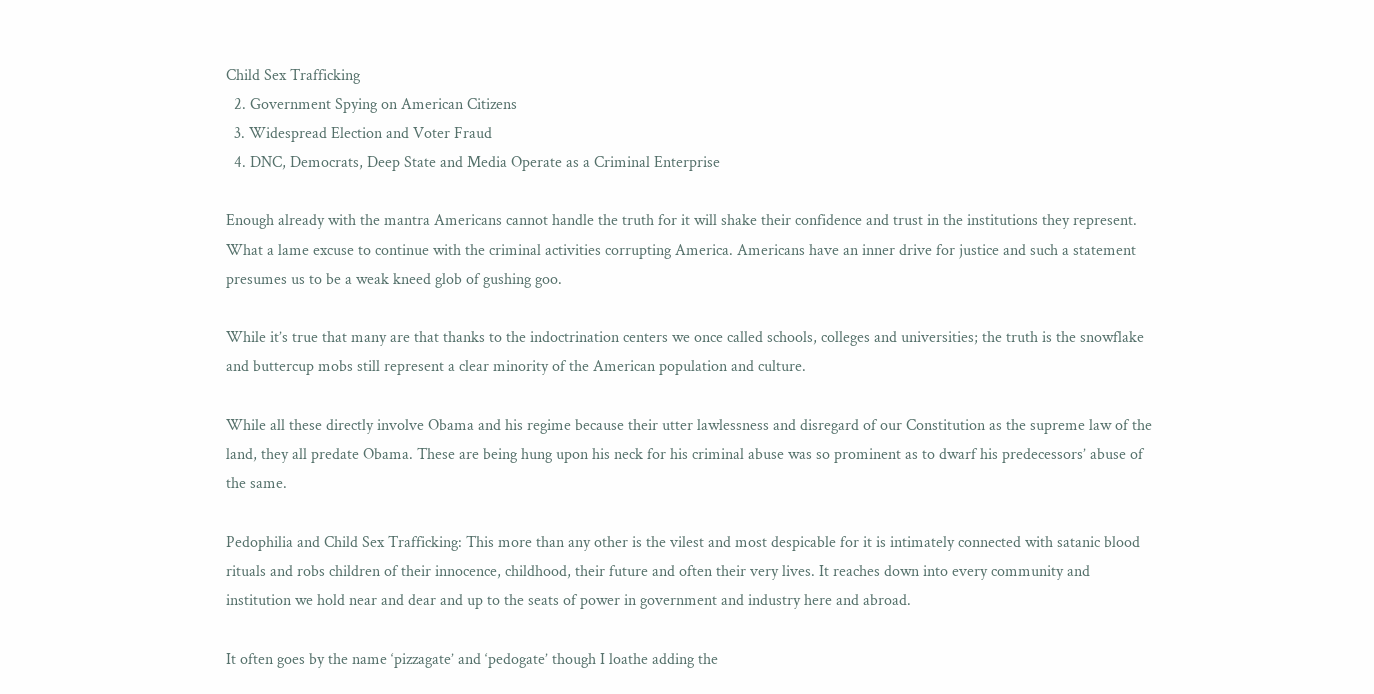Child Sex Trafficking
  2. Government Spying on American Citizens
  3. Widespread Election and Voter Fraud
  4. DNC, Democrats, Deep State and Media Operate as a Criminal Enterprise

Enough already with the mantra Americans cannot handle the truth for it will shake their confidence and trust in the institutions they represent. What a lame excuse to continue with the criminal activities corrupting America. Americans have an inner drive for justice and such a statement presumes us to be a weak kneed glob of gushing goo.

While it’s true that many are that thanks to the indoctrination centers we once called schools, colleges and universities; the truth is the snowflake and buttercup mobs still represent a clear minority of the American population and culture.

While all these directly involve Obama and his regime because their utter lawlessness and disregard of our Constitution as the supreme law of the land, they all predate Obama. These are being hung upon his neck for his criminal abuse was so prominent as to dwarf his predecessors’ abuse of the same.

Pedophilia and Child Sex Trafficking: This more than any other is the vilest and most despicable for it is intimately connected with satanic blood rituals and robs children of their innocence, childhood, their future and often their very lives. It reaches down into every community and institution we hold near and dear and up to the seats of power in government and industry here and abroad.

It often goes by the name ‘pizzagate’ and ‘pedogate’ though I loathe adding the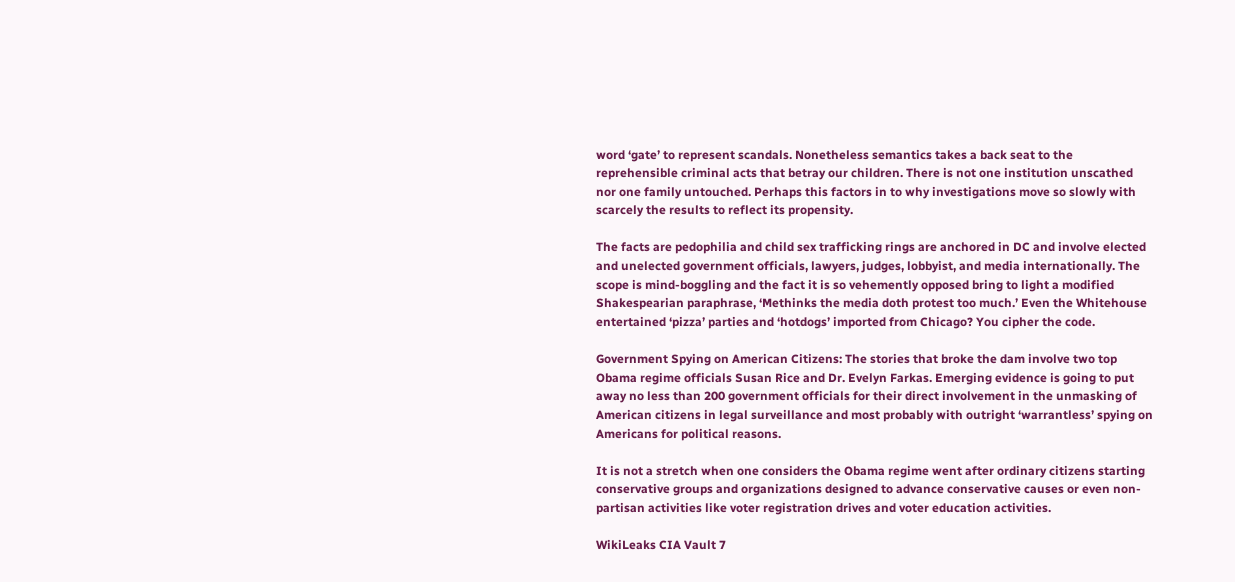word ‘gate’ to represent scandals. Nonetheless semantics takes a back seat to the reprehensible criminal acts that betray our children. There is not one institution unscathed nor one family untouched. Perhaps this factors in to why investigations move so slowly with scarcely the results to reflect its propensity.

The facts are pedophilia and child sex trafficking rings are anchored in DC and involve elected and unelected government officials, lawyers, judges, lobbyist, and media internationally. The scope is mind-boggling and the fact it is so vehemently opposed bring to light a modified Shakespearian paraphrase, ‘Methinks the media doth protest too much.’ Even the Whitehouse entertained ‘pizza’ parties and ‘hotdogs’ imported from Chicago? You cipher the code.

Government Spying on American Citizens: The stories that broke the dam involve two top Obama regime officials Susan Rice and Dr. Evelyn Farkas. Emerging evidence is going to put away no less than 200 government officials for their direct involvement in the unmasking of American citizens in legal surveillance and most probably with outright ‘warrantless’ spying on Americans for political reasons.

It is not a stretch when one considers the Obama regime went after ordinary citizens starting conservative groups and organizations designed to advance conservative causes or even non-partisan activities like voter registration drives and voter education activities.

WikiLeaks CIA Vault 7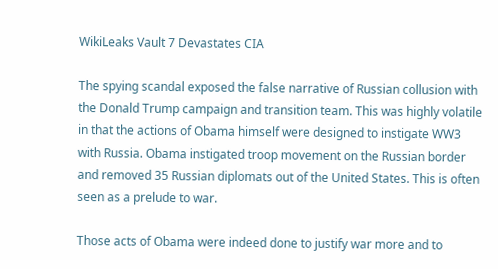WikiLeaks Vault 7 Devastates CIA

The spying scandal exposed the false narrative of Russian collusion with the Donald Trump campaign and transition team. This was highly volatile in that the actions of Obama himself were designed to instigate WW3 with Russia. Obama instigated troop movement on the Russian border and removed 35 Russian diplomats out of the United States. This is often seen as a prelude to war.

Those acts of Obama were indeed done to justify war more and to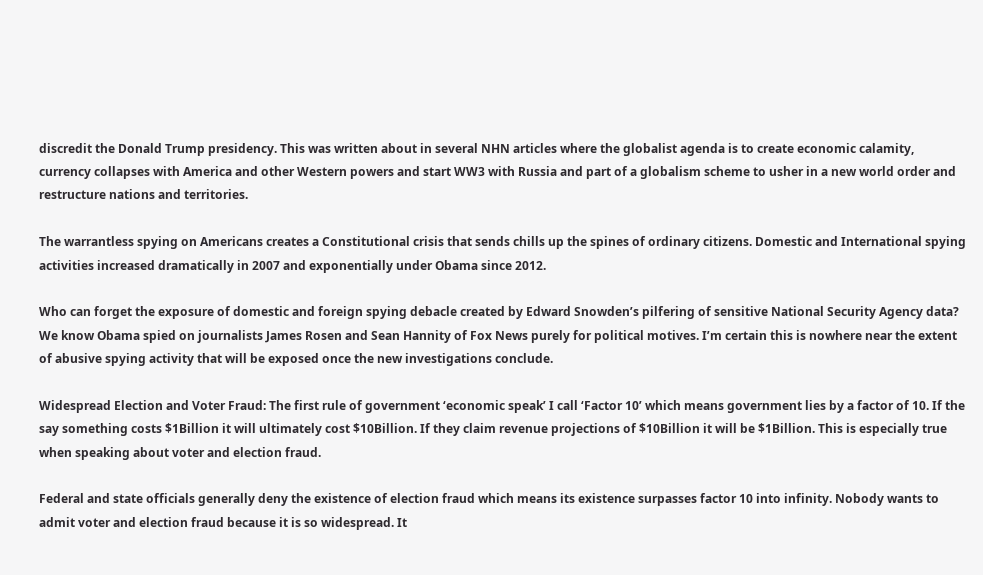discredit the Donald Trump presidency. This was written about in several NHN articles where the globalist agenda is to create economic calamity, currency collapses with America and other Western powers and start WW3 with Russia and part of a globalism scheme to usher in a new world order and restructure nations and territories.

The warrantless spying on Americans creates a Constitutional crisis that sends chills up the spines of ordinary citizens. Domestic and International spying activities increased dramatically in 2007 and exponentially under Obama since 2012.

Who can forget the exposure of domestic and foreign spying debacle created by Edward Snowden’s pilfering of sensitive National Security Agency data? We know Obama spied on journalists James Rosen and Sean Hannity of Fox News purely for political motives. I’m certain this is nowhere near the extent of abusive spying activity that will be exposed once the new investigations conclude.

Widespread Election and Voter Fraud: The first rule of government ‘economic speak’ I call ‘Factor 10’ which means government lies by a factor of 10. If the say something costs $1Billion it will ultimately cost $10Billion. If they claim revenue projections of $10Billion it will be $1Billion. This is especially true when speaking about voter and election fraud.

Federal and state officials generally deny the existence of election fraud which means its existence surpasses factor 10 into infinity. Nobody wants to admit voter and election fraud because it is so widespread. It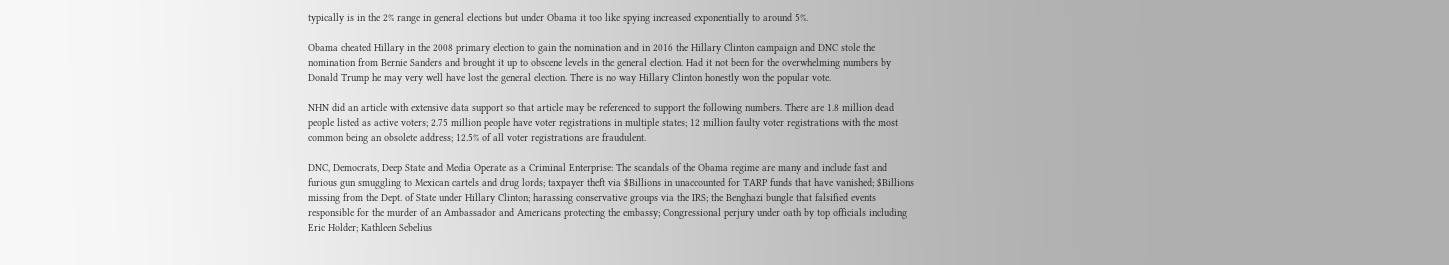typically is in the 2% range in general elections but under Obama it too like spying increased exponentially to around 5%.

Obama cheated Hillary in the 2008 primary election to gain the nomination and in 2016 the Hillary Clinton campaign and DNC stole the nomination from Bernie Sanders and brought it up to obscene levels in the general election. Had it not been for the overwhelming numbers by Donald Trump he may very well have lost the general election. There is no way Hillary Clinton honestly won the popular vote.

NHN did an article with extensive data support so that article may be referenced to support the following numbers. There are 1.8 million dead people listed as active voters; 2.75 million people have voter registrations in multiple states; 12 million faulty voter registrations with the most common being an obsolete address; 12.5% of all voter registrations are fraudulent.

DNC, Democrats, Deep State and Media Operate as a Criminal Enterprise: The scandals of the Obama regime are many and include fast and furious gun smuggling to Mexican cartels and drug lords; taxpayer theft via $Billions in unaccounted for TARP funds that have vanished; $Billions missing from the Dept. of State under Hillary Clinton; harassing conservative groups via the IRS; the Benghazi bungle that falsified events responsible for the murder of an Ambassador and Americans protecting the embassy; Congressional perjury under oath by top officials including Eric Holder; Kathleen Sebelius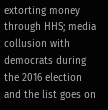extorting money through HHS; media collusion with democrats during the 2016 election and the list goes on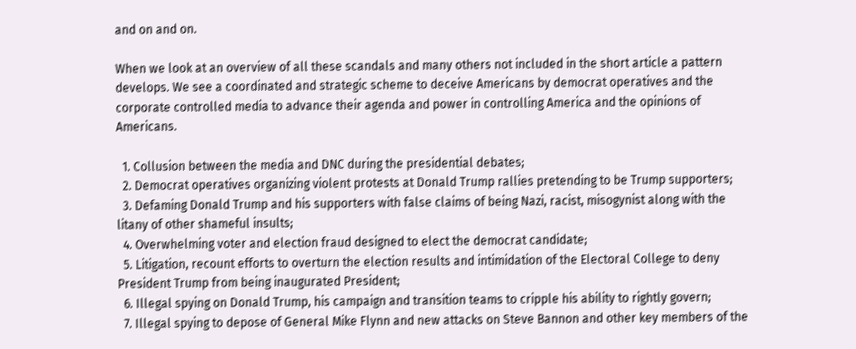and on and on.

When we look at an overview of all these scandals and many others not included in the short article a pattern develops. We see a coordinated and strategic scheme to deceive Americans by democrat operatives and the corporate controlled media to advance their agenda and power in controlling America and the opinions of Americans.

  1. Collusion between the media and DNC during the presidential debates;
  2. Democrat operatives organizing violent protests at Donald Trump rallies pretending to be Trump supporters;
  3. Defaming Donald Trump and his supporters with false claims of being Nazi, racist, misogynist along with the litany of other shameful insults;
  4. Overwhelming voter and election fraud designed to elect the democrat candidate;
  5. Litigation, recount efforts to overturn the election results and intimidation of the Electoral College to deny President Trump from being inaugurated President;
  6. Illegal spying on Donald Trump, his campaign and transition teams to cripple his ability to rightly govern;
  7. Illegal spying to depose of General Mike Flynn and new attacks on Steve Bannon and other key members of the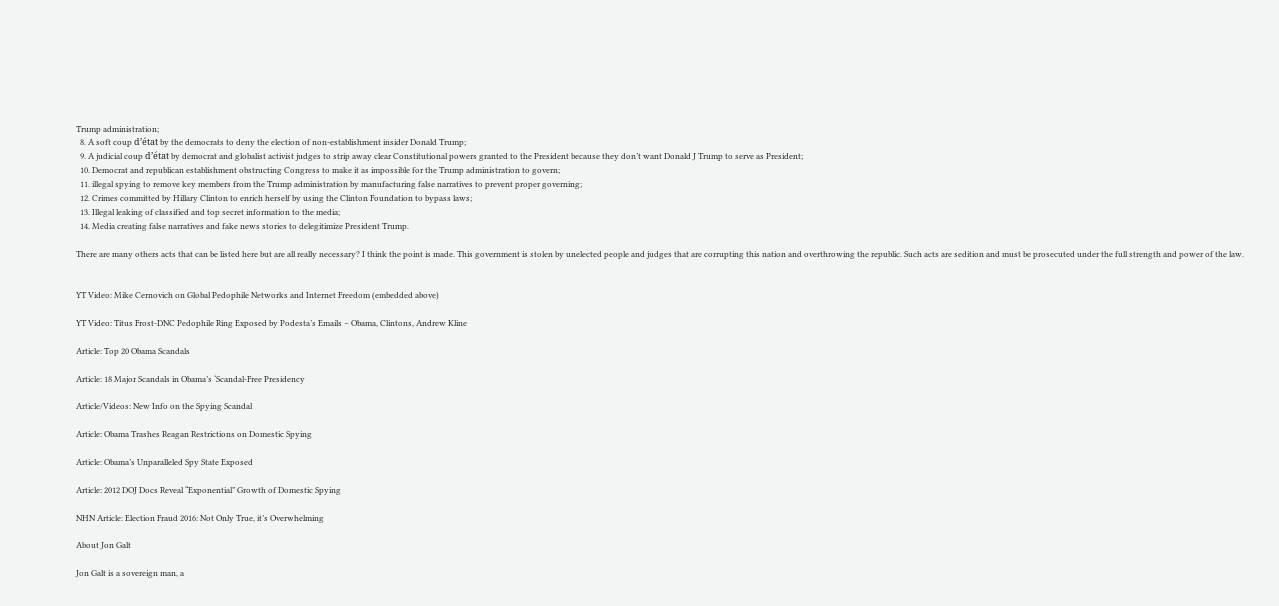Trump administration;
  8. A soft coup d’état by the democrats to deny the election of non-establishment insider Donald Trump;
  9. A judicial coup d’état by democrat and globalist activist judges to strip away clear Constitutional powers granted to the President because they don’t want Donald J Trump to serve as President;
  10. Democrat and republican establishment obstructing Congress to make it as impossible for the Trump administration to govern;
  11. illegal spying to remove key members from the Trump administration by manufacturing false narratives to prevent proper governing;
  12. Crimes committed by Hillary Clinton to enrich herself by using the Clinton Foundation to bypass laws;
  13. Illegal leaking of classified and top secret information to the media;
  14. Media creating false narratives and fake news stories to delegitimize President Trump.

There are many others acts that can be listed here but are all really necessary? I think the point is made. This government is stolen by unelected people and judges that are corrupting this nation and overthrowing the republic. Such acts are sedition and must be prosecuted under the full strength and power of the law.


YT Video: Mike Cernovich on Global Pedophile Networks and Internet Freedom (embedded above)

YT Video: Titus Frost-DNC Pedophile Ring Exposed by Podesta’s Emails – Obama, Clintons, Andrew Kline

Article: Top 20 Obama Scandals

Article: 18 Major Scandals in Obama’s ‘Scandal-Free Presidency

Article/Videos: New Info on the Spying Scandal

Article: Obama Trashes Reagan Restrictions on Domestic Spying

Article: Obama’s Unparalleled Spy State Exposed

Article: 2012 DOJ Docs Reveal “Exponential” Growth of Domestic Spying

NHN Article: Election Fraud 2016: Not Only True, it’s Overwhelming

About Jon Galt

Jon Galt is a sovereign man, a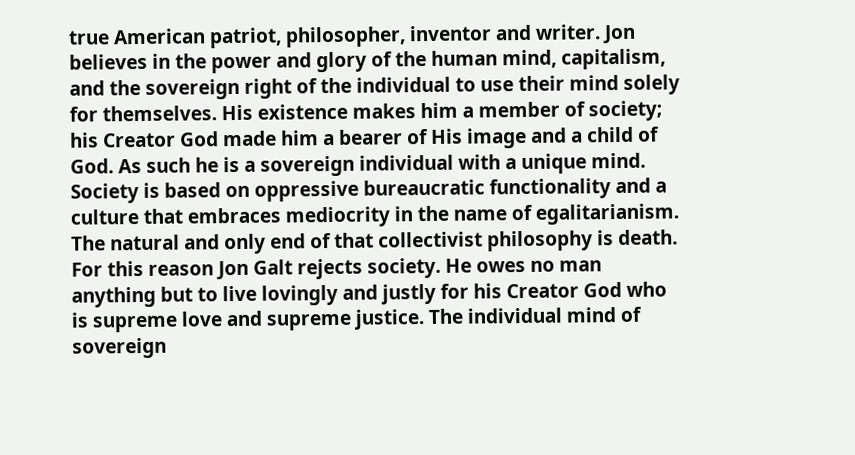true American patriot, philosopher, inventor and writer. Jon believes in the power and glory of the human mind, capitalism, and the sovereign right of the individual to use their mind solely for themselves. His existence makes him a member of society; his Creator God made him a bearer of His image and a child of God. As such he is a sovereign individual with a unique mind. Society is based on oppressive bureaucratic functionality and a culture that embraces mediocrity in the name of egalitarianism. The natural and only end of that collectivist philosophy is death. For this reason Jon Galt rejects society. He owes no man anything but to live lovingly and justly for his Creator God who is supreme love and supreme justice. The individual mind of sovereign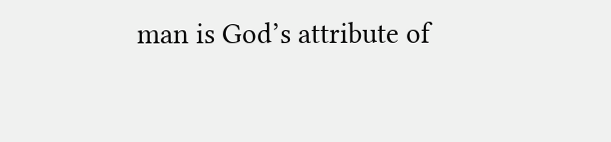man is God’s attribute of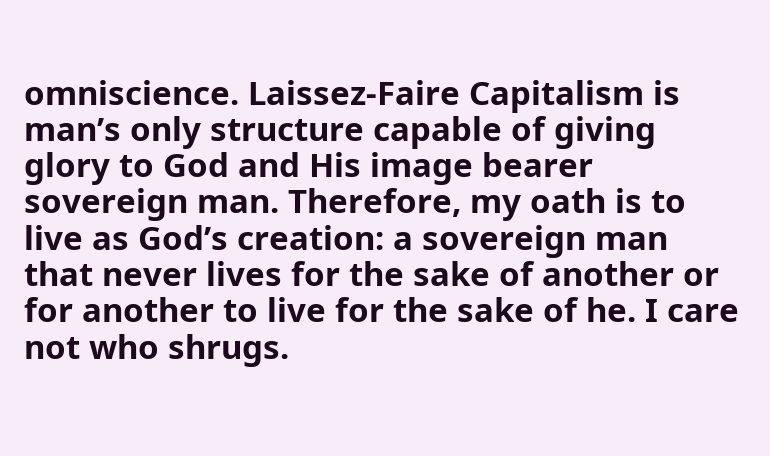omniscience. Laissez-Faire Capitalism is man’s only structure capable of giving glory to God and His image bearer sovereign man. Therefore, my oath is to live as God’s creation: a sovereign man that never lives for the sake of another or for another to live for the sake of he. I care not who shrugs.